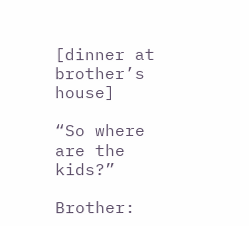[dinner at brother’s house]

“So where are the kids?”

Brother: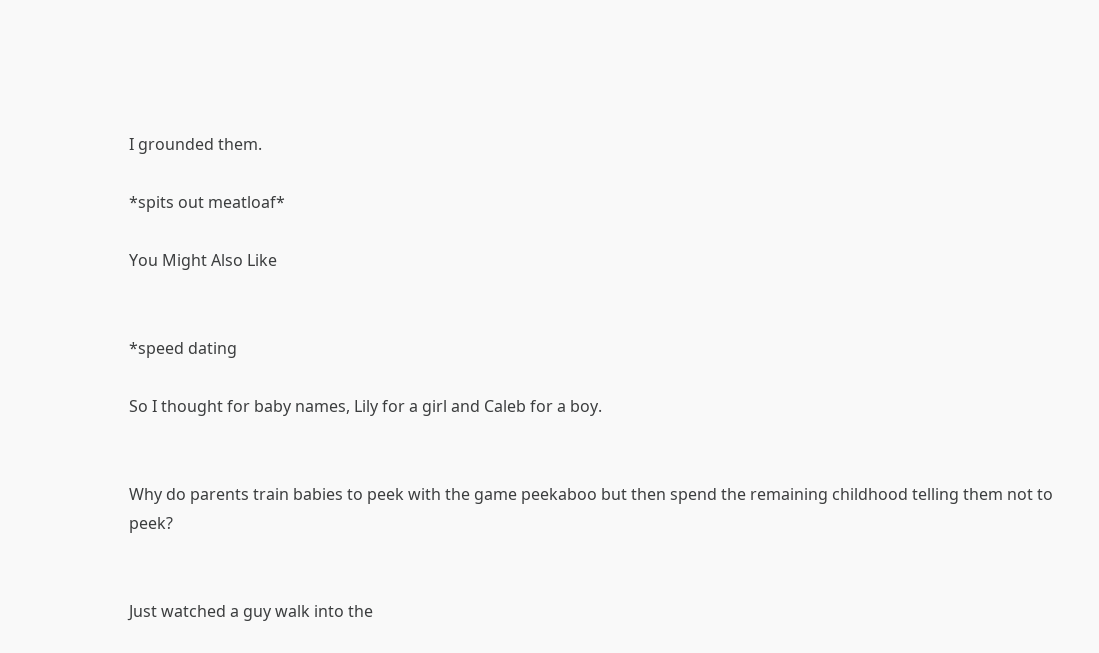I grounded them.

*spits out meatloaf*

You Might Also Like


*speed dating

So I thought for baby names, Lily for a girl and Caleb for a boy.


Why do parents train babies to peek with the game peekaboo but then spend the remaining childhood telling them not to peek?


Just watched a guy walk into the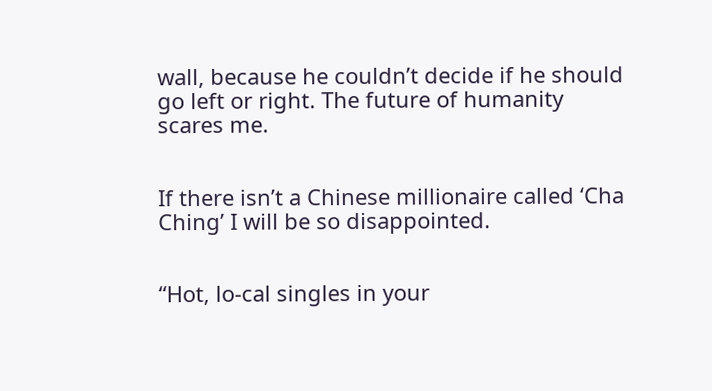wall, because he couldn’t decide if he should go left or right. The future of humanity scares me.


If there isn’t a Chinese millionaire called ‘Cha Ching’ I will be so disappointed.


“Hot, lo-cal singles in your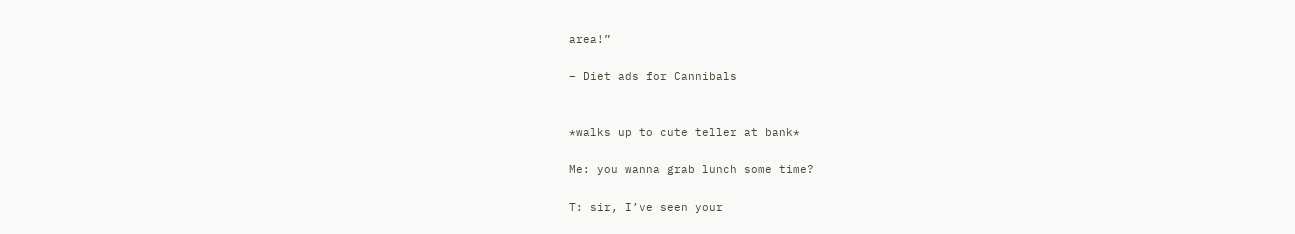area!”

– Diet ads for Cannibals


*walks up to cute teller at bank*

Me: you wanna grab lunch some time?

T: sir, I’ve seen your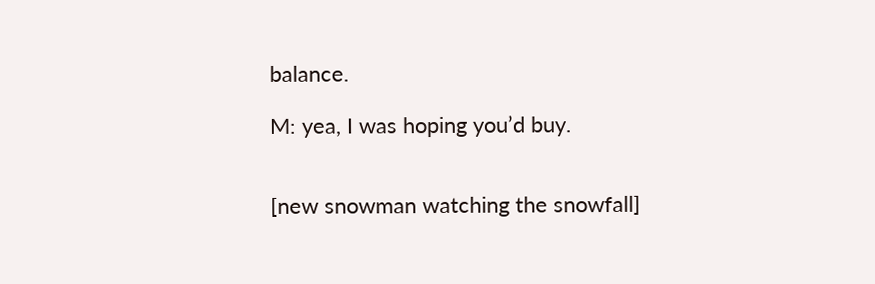balance.

M: yea, I was hoping you’d buy.


[new snowman watching the snowfall]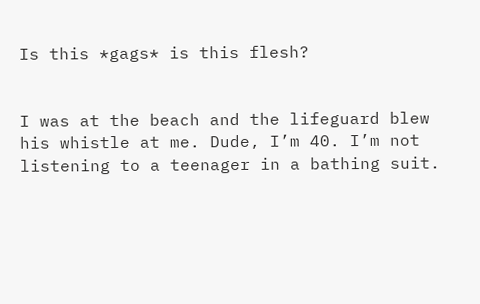Is this *gags* is this flesh?


I was at the beach and the lifeguard blew his whistle at me. Dude, I’m 40. I’m not listening to a teenager in a bathing suit.